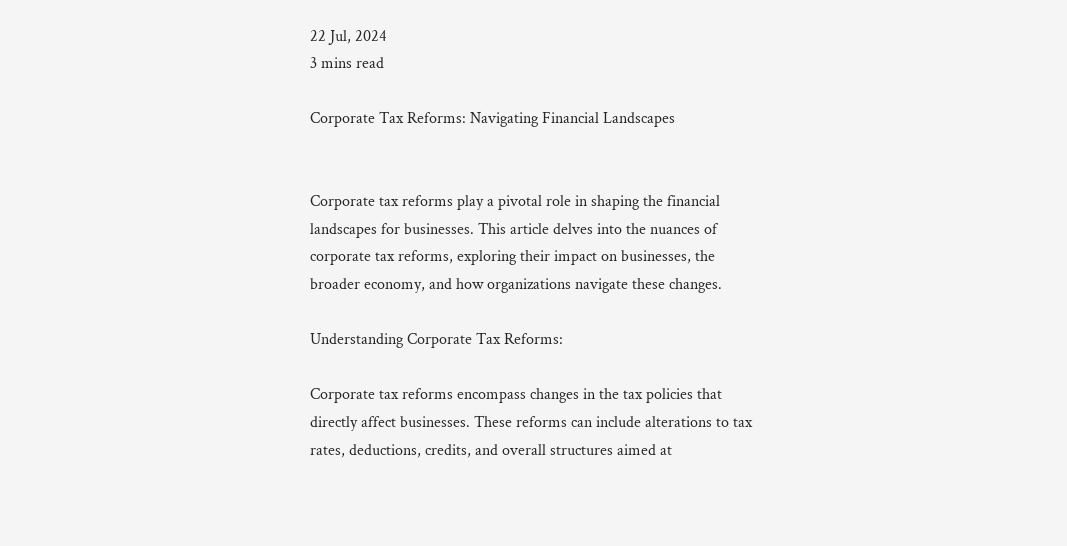22 Jul, 2024
3 mins read

Corporate Tax Reforms: Navigating Financial Landscapes


Corporate tax reforms play a pivotal role in shaping the financial landscapes for businesses. This article delves into the nuances of corporate tax reforms, exploring their impact on businesses, the broader economy, and how organizations navigate these changes.

Understanding Corporate Tax Reforms:

Corporate tax reforms encompass changes in the tax policies that directly affect businesses. These reforms can include alterations to tax rates, deductions, credits, and overall structures aimed at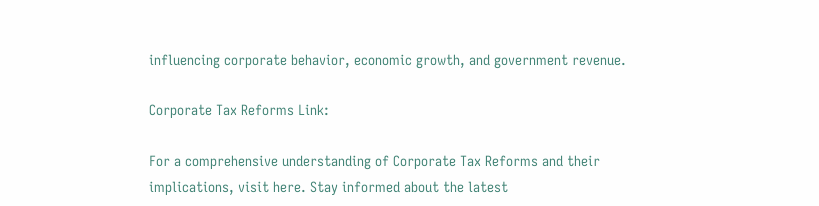influencing corporate behavior, economic growth, and government revenue.

Corporate Tax Reforms Link:

For a comprehensive understanding of Corporate Tax Reforms and their implications, visit here. Stay informed about the latest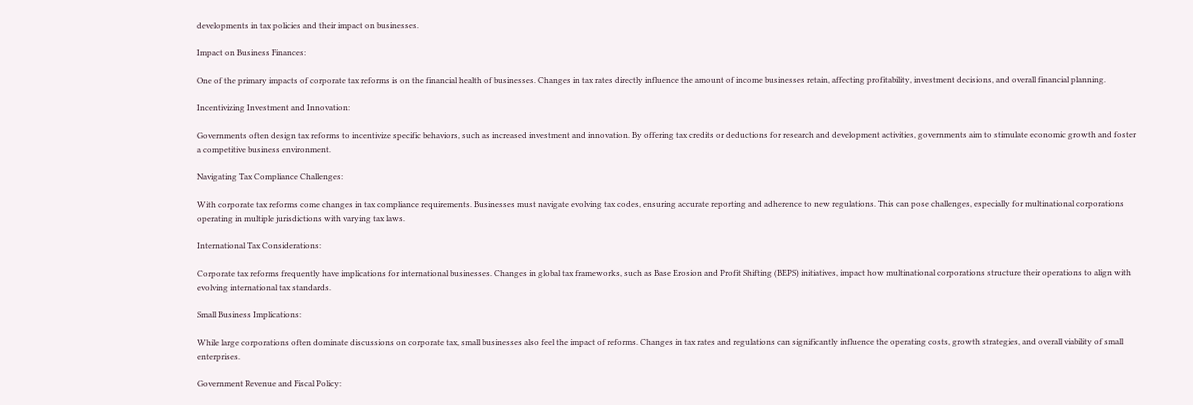developments in tax policies and their impact on businesses.

Impact on Business Finances:

One of the primary impacts of corporate tax reforms is on the financial health of businesses. Changes in tax rates directly influence the amount of income businesses retain, affecting profitability, investment decisions, and overall financial planning.

Incentivizing Investment and Innovation:

Governments often design tax reforms to incentivize specific behaviors, such as increased investment and innovation. By offering tax credits or deductions for research and development activities, governments aim to stimulate economic growth and foster a competitive business environment.

Navigating Tax Compliance Challenges:

With corporate tax reforms come changes in tax compliance requirements. Businesses must navigate evolving tax codes, ensuring accurate reporting and adherence to new regulations. This can pose challenges, especially for multinational corporations operating in multiple jurisdictions with varying tax laws.

International Tax Considerations:

Corporate tax reforms frequently have implications for international businesses. Changes in global tax frameworks, such as Base Erosion and Profit Shifting (BEPS) initiatives, impact how multinational corporations structure their operations to align with evolving international tax standards.

Small Business Implications:

While large corporations often dominate discussions on corporate tax, small businesses also feel the impact of reforms. Changes in tax rates and regulations can significantly influence the operating costs, growth strategies, and overall viability of small enterprises.

Government Revenue and Fiscal Policy: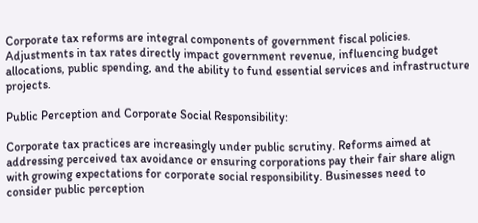Corporate tax reforms are integral components of government fiscal policies. Adjustments in tax rates directly impact government revenue, influencing budget allocations, public spending, and the ability to fund essential services and infrastructure projects.

Public Perception and Corporate Social Responsibility:

Corporate tax practices are increasingly under public scrutiny. Reforms aimed at addressing perceived tax avoidance or ensuring corporations pay their fair share align with growing expectations for corporate social responsibility. Businesses need to consider public perception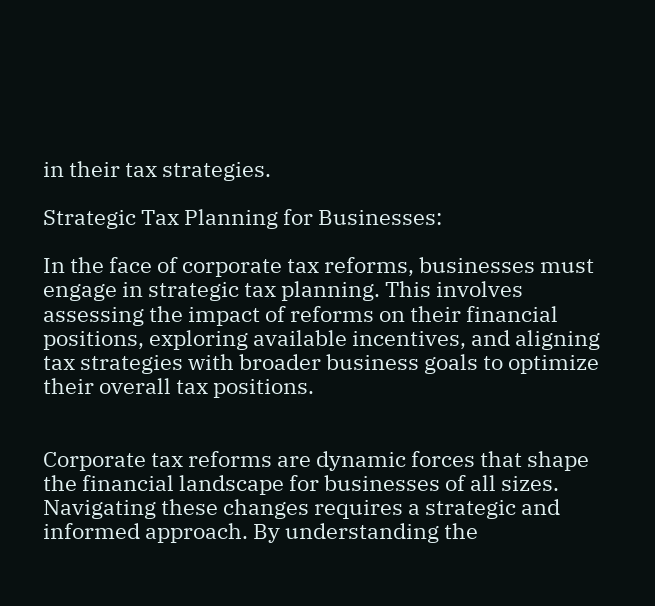in their tax strategies.

Strategic Tax Planning for Businesses:

In the face of corporate tax reforms, businesses must engage in strategic tax planning. This involves assessing the impact of reforms on their financial positions, exploring available incentives, and aligning tax strategies with broader business goals to optimize their overall tax positions.


Corporate tax reforms are dynamic forces that shape the financial landscape for businesses of all sizes. Navigating these changes requires a strategic and informed approach. By understanding the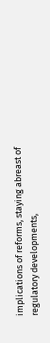implications of reforms, staying abreast of regulatory developments,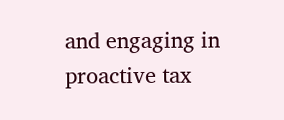and engaging in proactive tax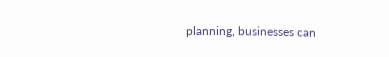planning, businesses can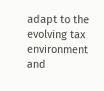adapt to the evolving tax environment and